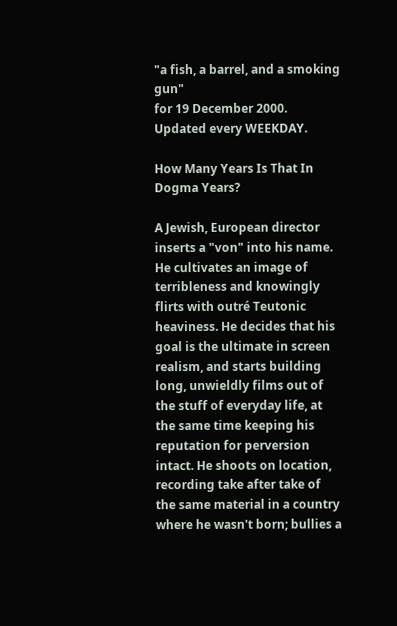"a fish, a barrel, and a smoking gun"
for 19 December 2000. Updated every WEEKDAY.

How Many Years Is That In Dogma Years?

A Jewish, European director inserts a "von" into his name. He cultivates an image of terribleness and knowingly flirts with outré Teutonic heaviness. He decides that his goal is the ultimate in screen realism, and starts building long, unwieldly films out of the stuff of everyday life, at the same time keeping his reputation for perversion intact. He shoots on location, recording take after take of the same material in a country where he wasn't born; bullies a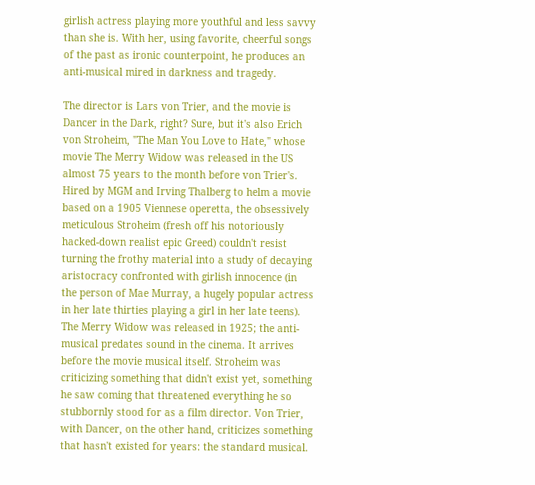girlish actress playing more youthful and less savvy than she is. With her, using favorite, cheerful songs of the past as ironic counterpoint, he produces an anti-musical mired in darkness and tragedy.

The director is Lars von Trier, and the movie is Dancer in the Dark, right? Sure, but it's also Erich von Stroheim, "The Man You Love to Hate," whose movie The Merry Widow was released in the US almost 75 years to the month before von Trier's. Hired by MGM and Irving Thalberg to helm a movie based on a 1905 Viennese operetta, the obsessively meticulous Stroheim (fresh off his notoriously hacked-down realist epic Greed) couldn't resist turning the frothy material into a study of decaying aristocracy confronted with girlish innocence (in the person of Mae Murray, a hugely popular actress in her late thirties playing a girl in her late teens). The Merry Widow was released in 1925; the anti-musical predates sound in the cinema. It arrives before the movie musical itself. Stroheim was criticizing something that didn't exist yet, something he saw coming that threatened everything he so stubbornly stood for as a film director. Von Trier, with Dancer, on the other hand, criticizes something that hasn't existed for years: the standard musical.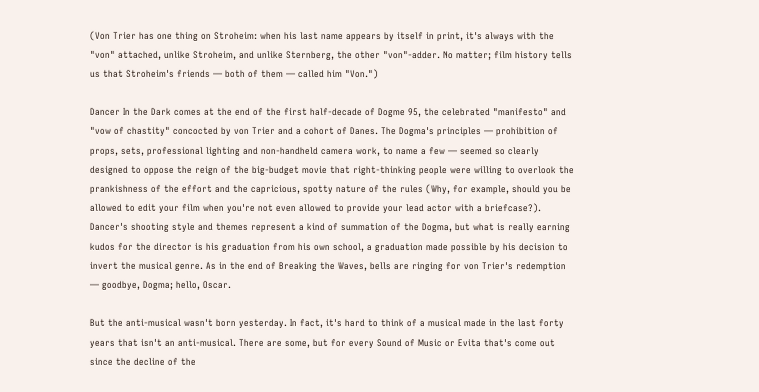(Von Trier has one thing on Stroheim: when his last name appears by itself in print, it's always with the "von" attached, unlike Stroheim, and unlike Sternberg, the other "von"-adder. No matter; film history tells us that Stroheim's friends — both of them — called him "Von.")

Dancer In the Dark comes at the end of the first half-decade of Dogme 95, the celebrated "manifesto" and "vow of chastity" concocted by von Trier and a cohort of Danes. The Dogma's principles — prohibition of props, sets, professional lighting and non-handheld camera work, to name a few — seemed so clearly designed to oppose the reign of the big-budget movie that right-thinking people were willing to overlook the prankishness of the effort and the capricious, spotty nature of the rules (Why, for example, should you be allowed to edit your film when you're not even allowed to provide your lead actor with a briefcase?). Dancer's shooting style and themes represent a kind of summation of the Dogma, but what is really earning kudos for the director is his graduation from his own school, a graduation made possible by his decision to invert the musical genre. As in the end of Breaking the Waves, bells are ringing for von Trier's redemption — goodbye, Dogma; hello, Oscar.

But the anti-musical wasn't born yesterday. In fact, it's hard to think of a musical made in the last forty years that isn't an anti-musical. There are some, but for every Sound of Music or Evita that's come out since the decline of the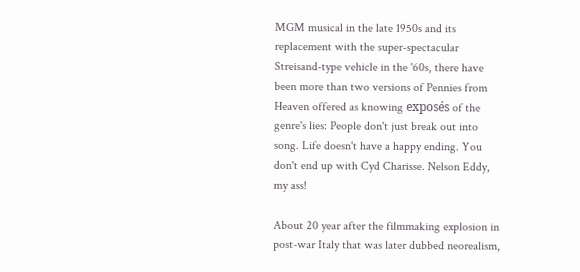MGM musical in the late 1950s and its replacement with the super-spectacular Streisand-type vehicle in the '60s, there have been more than two versions of Pennies from Heaven offered as knowing exposés of the genre's lies: People don't just break out into song. Life doesn't have a happy ending. You don't end up with Cyd Charisse. Nelson Eddy, my ass!

About 20 year after the filmmaking explosion in post-war Italy that was later dubbed neorealism,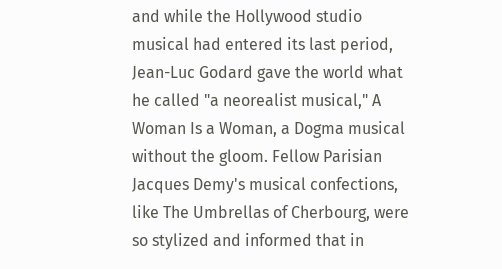and while the Hollywood studio musical had entered its last period, Jean-Luc Godard gave the world what he called "a neorealist musical," A Woman Is a Woman, a Dogma musical without the gloom. Fellow Parisian Jacques Demy's musical confections, like The Umbrellas of Cherbourg, were so stylized and informed that in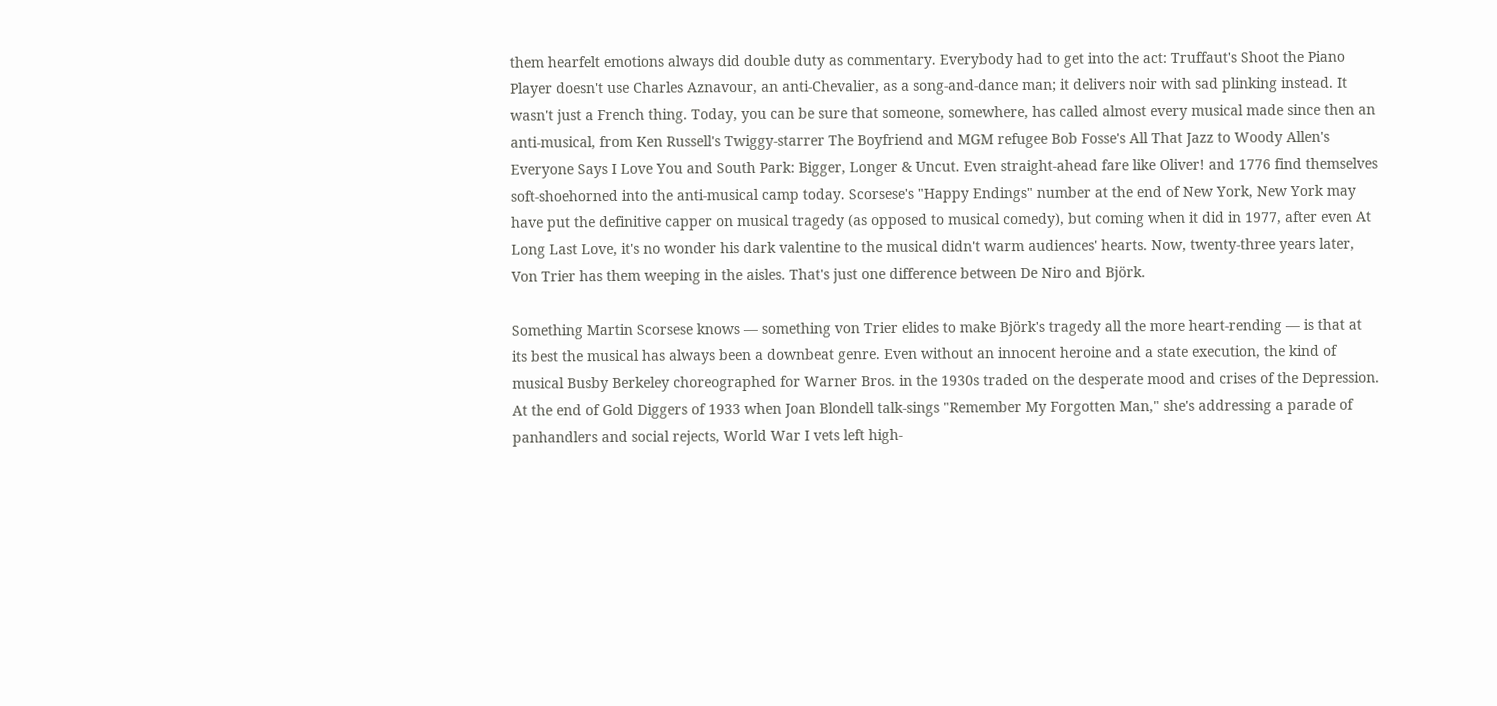them hearfelt emotions always did double duty as commentary. Everybody had to get into the act: Truffaut's Shoot the Piano Player doesn't use Charles Aznavour, an anti-Chevalier, as a song-and-dance man; it delivers noir with sad plinking instead. It wasn't just a French thing. Today, you can be sure that someone, somewhere, has called almost every musical made since then an anti-musical, from Ken Russell's Twiggy-starrer The Boyfriend and MGM refugee Bob Fosse's All That Jazz to Woody Allen's Everyone Says I Love You and South Park: Bigger, Longer & Uncut. Even straight-ahead fare like Oliver! and 1776 find themselves soft-shoehorned into the anti-musical camp today. Scorsese's "Happy Endings" number at the end of New York, New York may have put the definitive capper on musical tragedy (as opposed to musical comedy), but coming when it did in 1977, after even At Long Last Love, it's no wonder his dark valentine to the musical didn't warm audiences' hearts. Now, twenty-three years later, Von Trier has them weeping in the aisles. That's just one difference between De Niro and Björk.

Something Martin Scorsese knows — something von Trier elides to make Björk's tragedy all the more heart-rending — is that at its best the musical has always been a downbeat genre. Even without an innocent heroine and a state execution, the kind of musical Busby Berkeley choreographed for Warner Bros. in the 1930s traded on the desperate mood and crises of the Depression. At the end of Gold Diggers of 1933 when Joan Blondell talk-sings "Remember My Forgotten Man," she's addressing a parade of panhandlers and social rejects, World War I vets left high-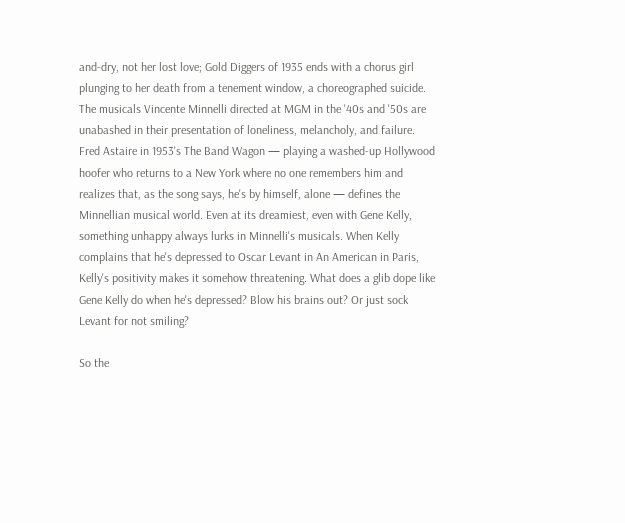and-dry, not her lost love; Gold Diggers of 1935 ends with a chorus girl plunging to her death from a tenement window, a choreographed suicide. The musicals Vincente Minnelli directed at MGM in the '40s and '50s are unabashed in their presentation of loneliness, melancholy, and failure. Fred Astaire in 1953's The Band Wagon — playing a washed-up Hollywood hoofer who returns to a New York where no one remembers him and realizes that, as the song says, he's by himself, alone — defines the Minnellian musical world. Even at its dreamiest, even with Gene Kelly, something unhappy always lurks in Minnelli's musicals. When Kelly complains that he's depressed to Oscar Levant in An American in Paris, Kelly's positivity makes it somehow threatening. What does a glib dope like Gene Kelly do when he's depressed? Blow his brains out? Or just sock Levant for not smiling?

So the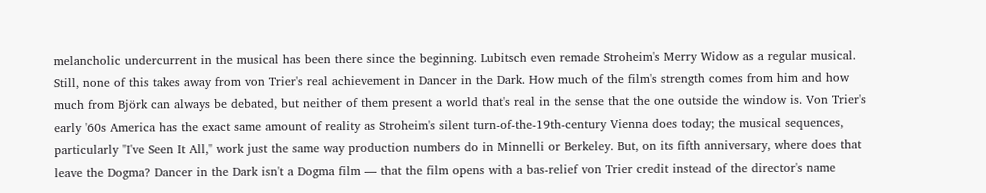melancholic undercurrent in the musical has been there since the beginning. Lubitsch even remade Stroheim's Merry Widow as a regular musical. Still, none of this takes away from von Trier's real achievement in Dancer in the Dark. How much of the film's strength comes from him and how much from Björk can always be debated, but neither of them present a world that's real in the sense that the one outside the window is. Von Trier's early '60s America has the exact same amount of reality as Stroheim's silent turn-of-the-19th-century Vienna does today; the musical sequences, particularly "I've Seen It All," work just the same way production numbers do in Minnelli or Berkeley. But, on its fifth anniversary, where does that leave the Dogma? Dancer in the Dark isn't a Dogma film — that the film opens with a bas-relief von Trier credit instead of the director's name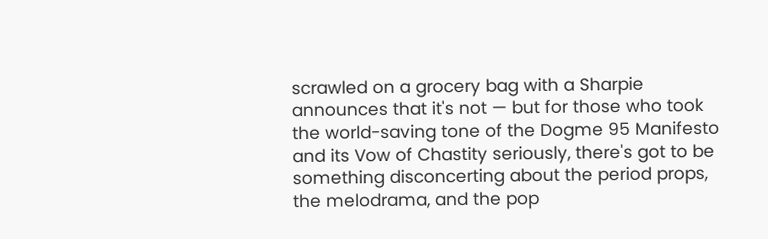scrawled on a grocery bag with a Sharpie announces that it's not — but for those who took the world-saving tone of the Dogme 95 Manifesto and its Vow of Chastity seriously, there's got to be something disconcerting about the period props, the melodrama, and the pop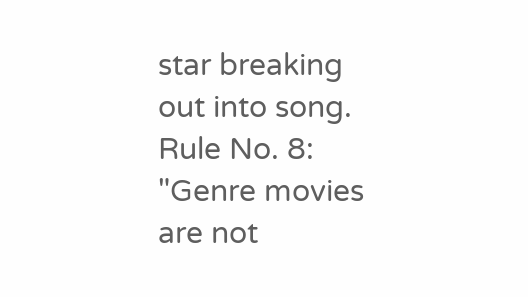star breaking out into song. Rule No. 8: "Genre movies are not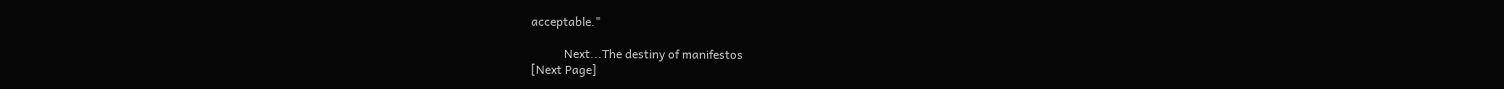acceptable."

           Next...The destiny of manifestos
[Next Page]